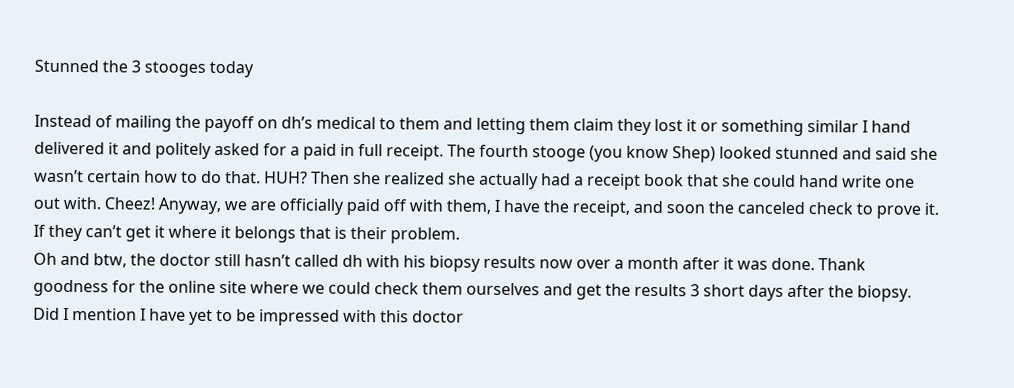Stunned the 3 stooges today

Instead of mailing the payoff on dh’s medical to them and letting them claim they lost it or something similar I hand delivered it and politely asked for a paid in full receipt. The fourth stooge (you know Shep) looked stunned and said she wasn’t certain how to do that. HUH? Then she realized she actually had a receipt book that she could hand write one out with. Cheez! Anyway, we are officially paid off with them, I have the receipt, and soon the canceled check to prove it. If they can’t get it where it belongs that is their problem.
Oh and btw, the doctor still hasn’t called dh with his biopsy results now over a month after it was done. Thank goodness for the online site where we could check them ourselves and get the results 3 short days after the biopsy. Did I mention I have yet to be impressed with this doctor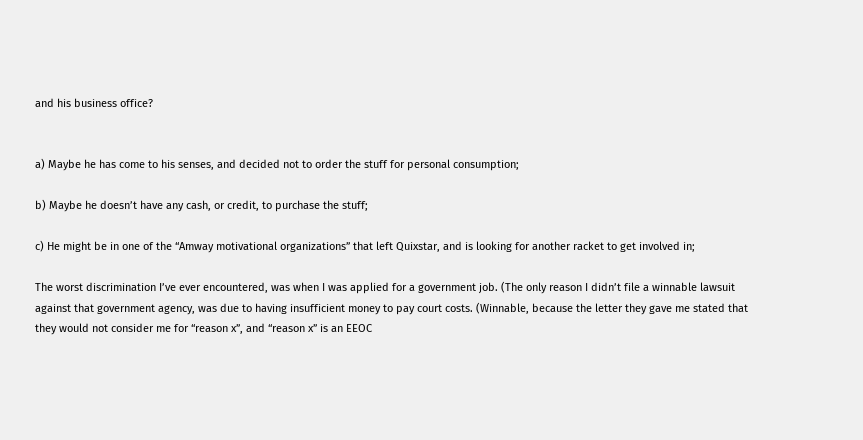and his business office?


a) Maybe he has come to his senses, and decided not to order the stuff for personal consumption;

b) Maybe he doesn’t have any cash, or credit, to purchase the stuff;

c) He might be in one of the “Amway motivational organizations” that left Quixstar, and is looking for another racket to get involved in;

The worst discrimination I’ve ever encountered, was when I was applied for a government job. (The only reason I didn’t file a winnable lawsuit against that government agency, was due to having insufficient money to pay court costs. (Winnable, because the letter they gave me stated that they would not consider me for “reason x”, and “reason x” is an EEOC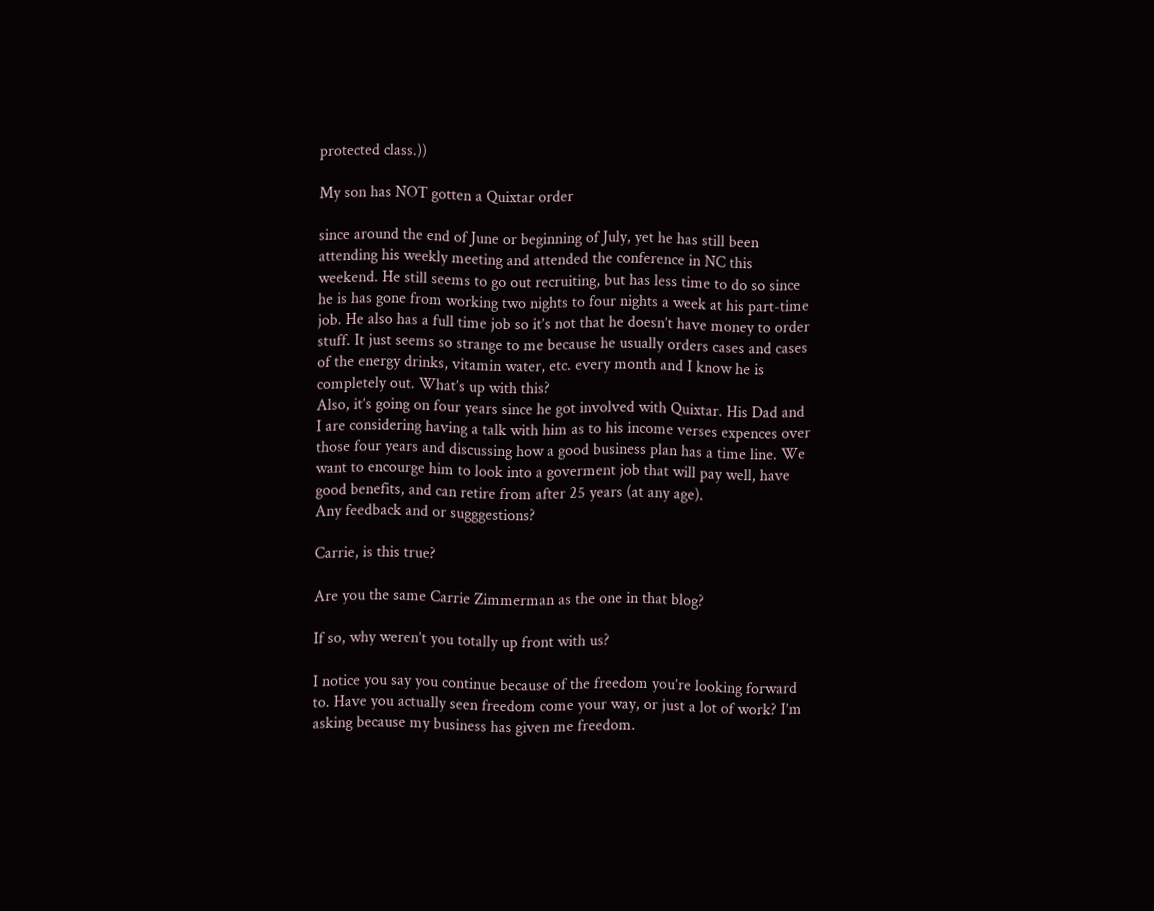protected class.))

My son has NOT gotten a Quixtar order

since around the end of June or beginning of July, yet he has still been attending his weekly meeting and attended the conference in NC this weekend. He still seems to go out recruiting, but has less time to do so since he is has gone from working two nights to four nights a week at his part-time job. He also has a full time job so it’s not that he doesn’t have money to order stuff. It just seems so strange to me because he usually orders cases and cases of the energy drinks, vitamin water, etc. every month and I know he is completely out. What’s up with this?
Also, it’s going on four years since he got involved with Quixtar. His Dad and I are considering having a talk with him as to his income verses expences over those four years and discussing how a good business plan has a time line. We want to encourge him to look into a goverment job that will pay well, have good benefits, and can retire from after 25 years (at any age).
Any feedback and or sugggestions?

Carrie, is this true?

Are you the same Carrie Zimmerman as the one in that blog?

If so, why weren’t you totally up front with us?

I notice you say you continue because of the freedom you’re looking forward to. Have you actually seen freedom come your way, or just a lot of work? I’m asking because my business has given me freedom.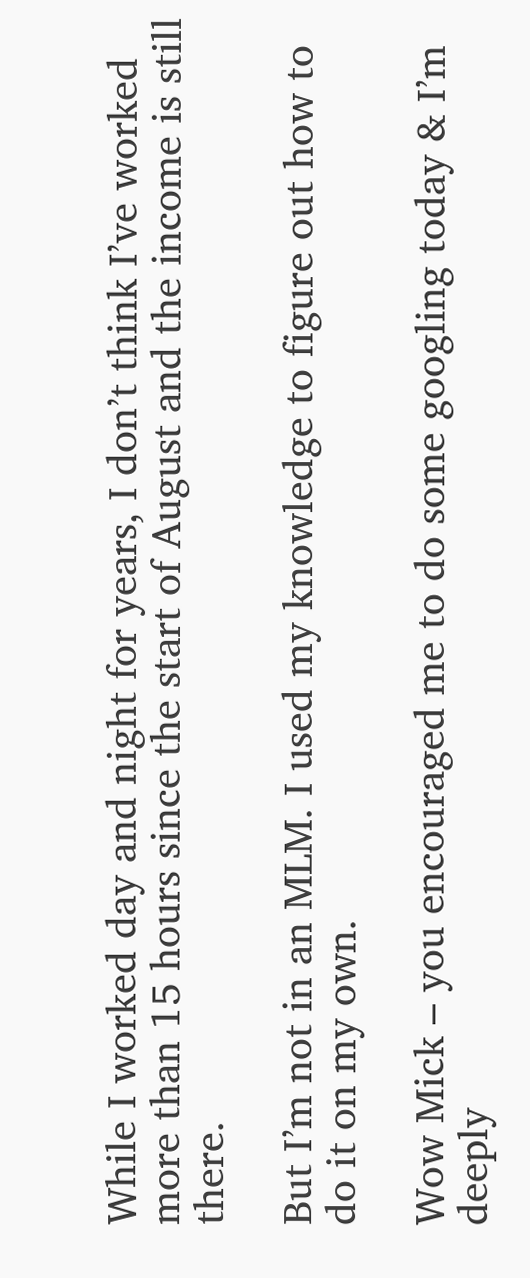While I worked day and night for years, I don’t think I’ve worked more than 15 hours since the start of August and the income is still there.

But I’m not in an MLM. I used my knowledge to figure out how to do it on my own.

Wow Mick – you encouraged me to do some googling today & I’m deeply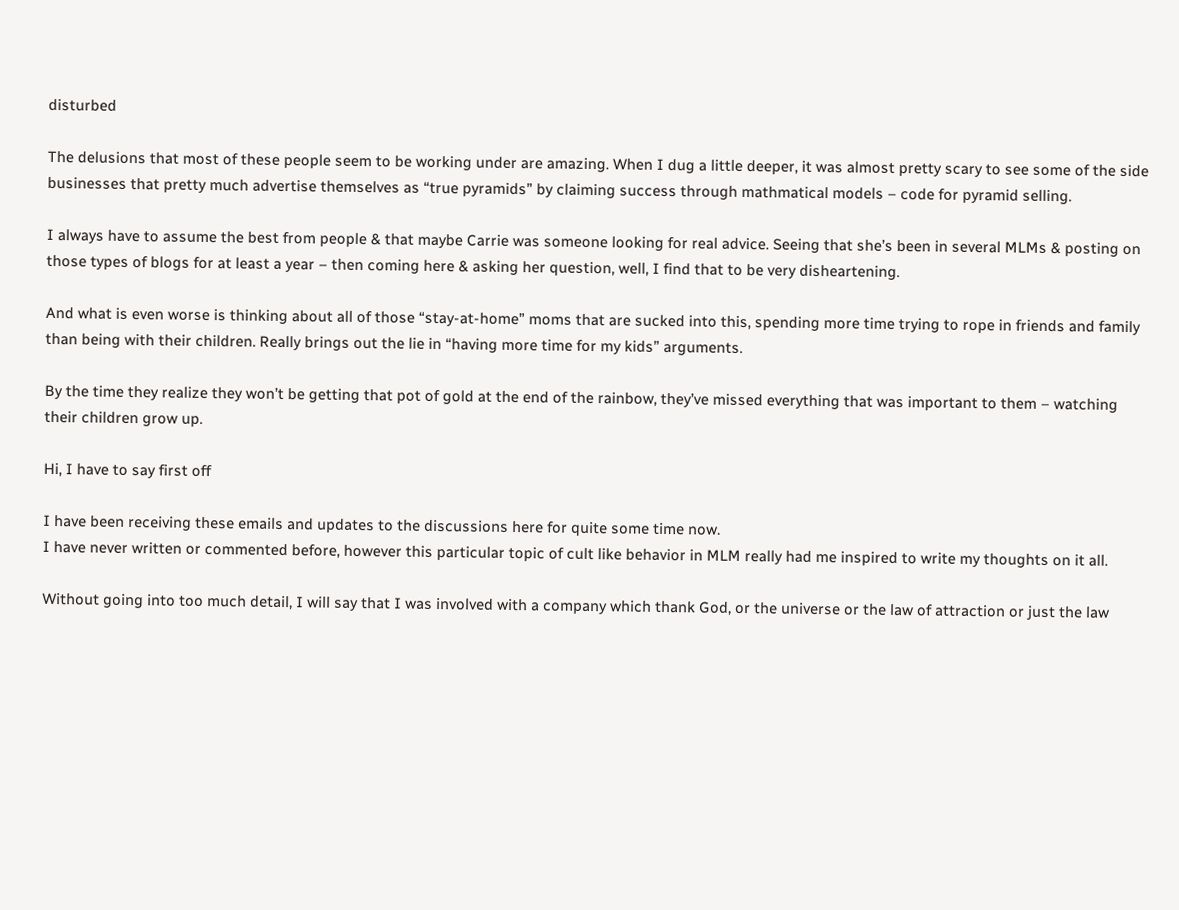disturbed

The delusions that most of these people seem to be working under are amazing. When I dug a little deeper, it was almost pretty scary to see some of the side businesses that pretty much advertise themselves as “true pyramids” by claiming success through mathmatical models – code for pyramid selling.

I always have to assume the best from people & that maybe Carrie was someone looking for real advice. Seeing that she’s been in several MLMs & posting on those types of blogs for at least a year – then coming here & asking her question, well, I find that to be very disheartening.

And what is even worse is thinking about all of those “stay-at-home” moms that are sucked into this, spending more time trying to rope in friends and family than being with their children. Really brings out the lie in “having more time for my kids” arguments.

By the time they realize they won’t be getting that pot of gold at the end of the rainbow, they’ve missed everything that was important to them – watching their children grow up.

Hi, I have to say first off

I have been receiving these emails and updates to the discussions here for quite some time now.
I have never written or commented before, however this particular topic of cult like behavior in MLM really had me inspired to write my thoughts on it all.

Without going into too much detail, I will say that I was involved with a company which thank God, or the universe or the law of attraction or just the law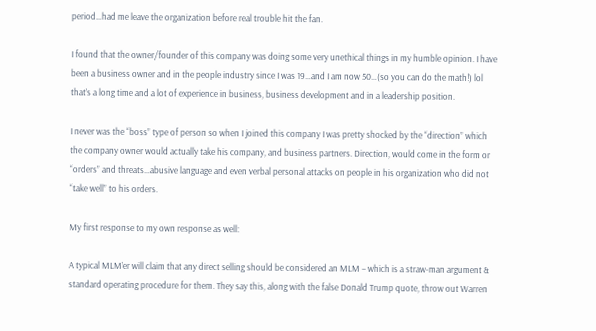period…had me leave the organization before real trouble hit the fan.

I found that the owner/founder of this company was doing some very unethical things in my humble opinion. I have been a business owner and in the people industry since I was 19…and I am now 50…(so you can do the math!) lol that’s a long time and a lot of experience in business, business development and in a leadership position.

I never was the “boss” type of person so when I joined this company I was pretty shocked by the “direction” which the company owner would actually take his company, and business partners. Direction, would come in the form or “orders” and threats…abusive language and even verbal personal attacks on people in his organization who did not “take well” to his orders.

My first response to my own response as well:

A typical MLM’er will claim that any direct selling should be considered an MLM – which is a straw-man argument & standard operating procedure for them. They say this, along with the false Donald Trump quote, throw out Warren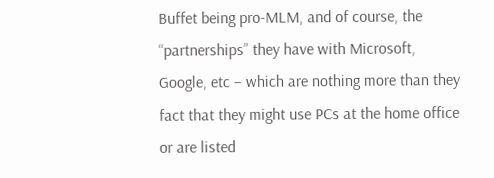Buffet being pro-MLM, and of course, the “partnerships” they have with Microsoft, Google, etc – which are nothing more than they fact that they might use PCs at the home office or are listed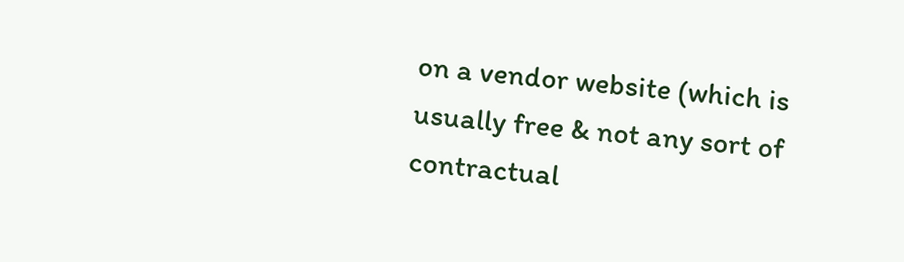on a vendor website (which is usually free & not any sort of contractual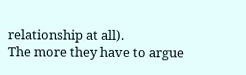relationship at all).
The more they have to argue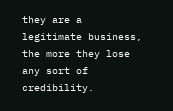they are a legitimate business, the more they lose any sort of credibility.